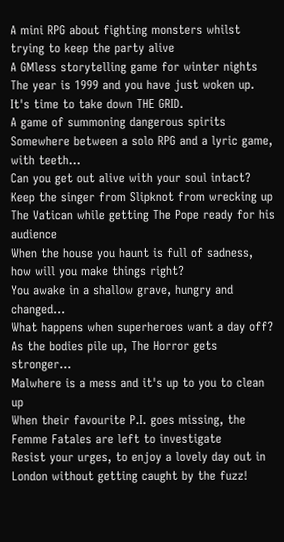A mini RPG about fighting monsters whilst trying to keep the party alive
A GMless storytelling game for winter nights
The year is 1999 and you have just woken up. It's time to take down THE GRID.
A game of summoning dangerous spirits
Somewhere between a solo RPG and a lyric game, with teeth...
Can you get out alive with your soul intact?
Keep the singer from Slipknot from wrecking up The Vatican while getting The Pope ready for his audience
When the house you haunt is full of sadness, how will you make things right?
You awake in a shallow grave, hungry and changed...
What happens when superheroes want a day off?
As the bodies pile up, The Horror gets stronger...
Malwhere is a mess and it's up to you to clean up
When their favourite P.I. goes missing, the Femme Fatales are left to investigate
Resist your urges, to enjoy a lovely day out in London without getting caught by the fuzz!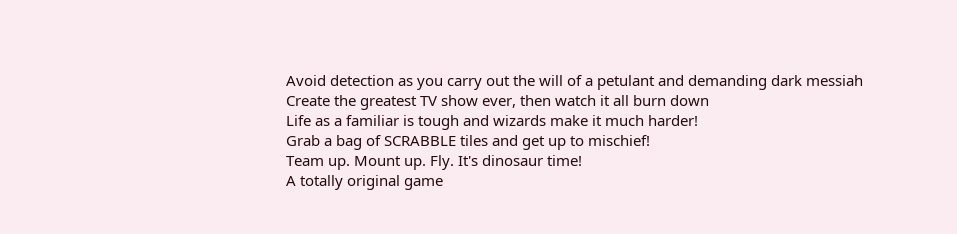Avoid detection as you carry out the will of a petulant and demanding dark messiah
Create the greatest TV show ever, then watch it all burn down
Life as a familiar is tough and wizards make it much harder!
Grab a bag of SCRABBLE tiles and get up to mischief!
Team up. Mount up. Fly. It's dinosaur time!
A totally original game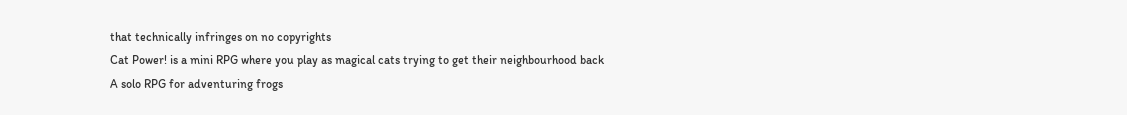that technically infringes on no copyrights
Cat Power! is a mini RPG where you play as magical cats trying to get their neighbourhood back
A solo RPG for adventuring frogs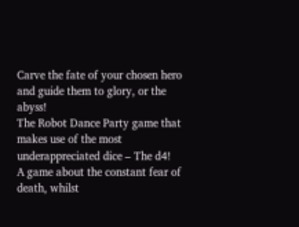Carve the fate of your chosen hero and guide them to glory, or the abyss!
The Robot Dance Party game that makes use of the most underappreciated dice – The d4!
A game about the constant fear of death, whilst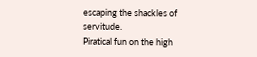escaping the shackles of servitude.
Piratical fun on the high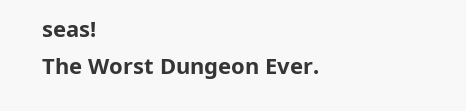seas!
The Worst Dungeon Ever.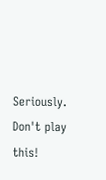Seriously. Don't play this!